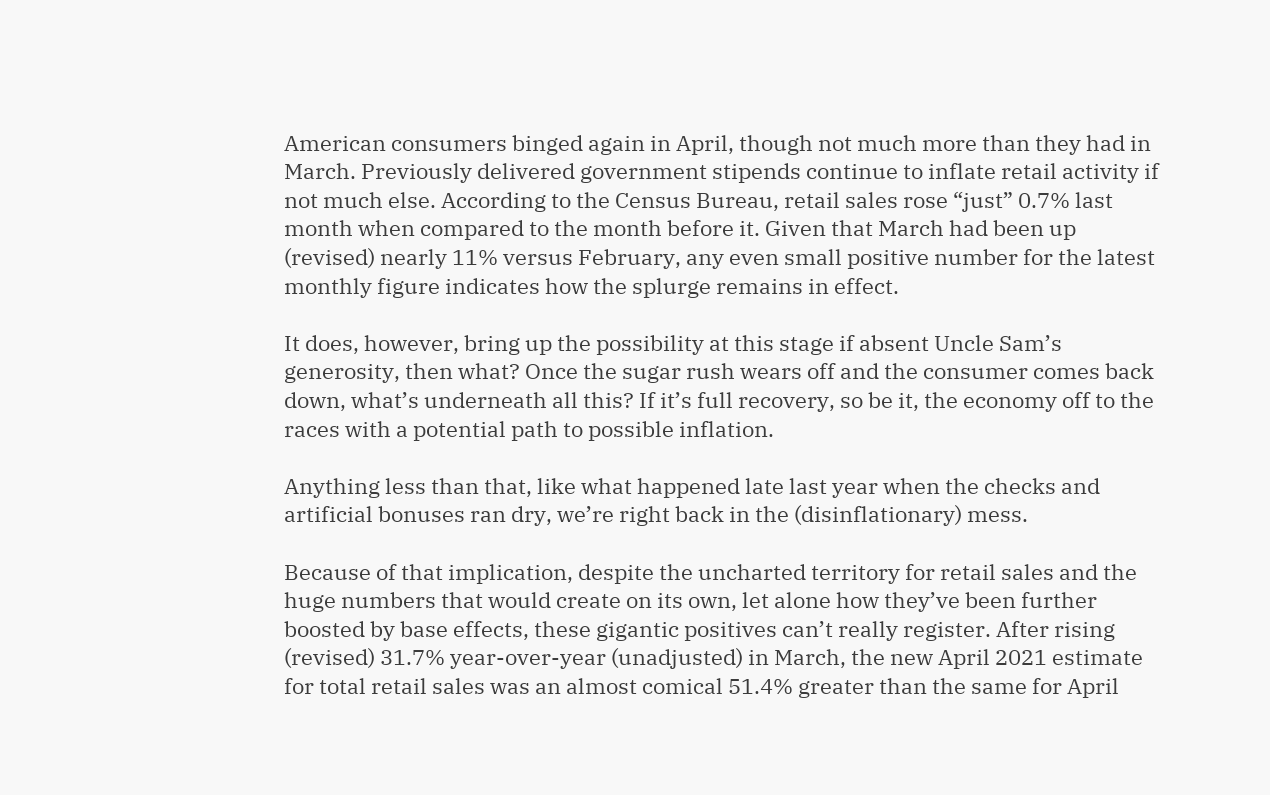American consumers binged again in April, though not much more than they had in March. Previously delivered government stipends continue to inflate retail activity if not much else. According to the Census Bureau, retail sales rose “just” 0.7% last month when compared to the month before it. Given that March had been up (revised) nearly 11% versus February, any even small positive number for the latest monthly figure indicates how the splurge remains in effect.

It does, however, bring up the possibility at this stage if absent Uncle Sam’s generosity, then what? Once the sugar rush wears off and the consumer comes back down, what’s underneath all this? If it’s full recovery, so be it, the economy off to the races with a potential path to possible inflation.

Anything less than that, like what happened late last year when the checks and artificial bonuses ran dry, we’re right back in the (disinflationary) mess.

Because of that implication, despite the uncharted territory for retail sales and the huge numbers that would create on its own, let alone how they’ve been further boosted by base effects, these gigantic positives can’t really register. After rising (revised) 31.7% year-over-year (unadjusted) in March, the new April 2021 estimate for total retail sales was an almost comical 51.4% greater than the same for April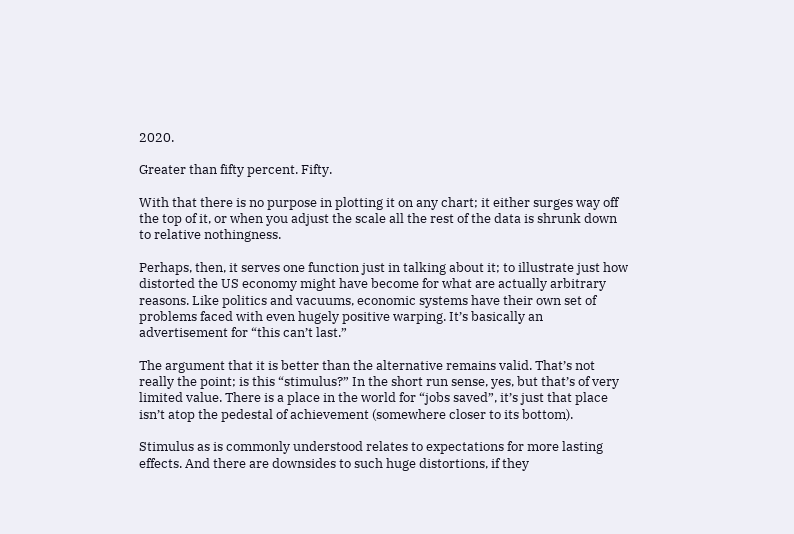2020.

Greater than fifty percent. Fifty.

With that there is no purpose in plotting it on any chart; it either surges way off the top of it, or when you adjust the scale all the rest of the data is shrunk down to relative nothingness.

Perhaps, then, it serves one function just in talking about it; to illustrate just how distorted the US economy might have become for what are actually arbitrary reasons. Like politics and vacuums, economic systems have their own set of problems faced with even hugely positive warping. It’s basically an advertisement for “this can’t last.”

The argument that it is better than the alternative remains valid. That’s not really the point; is this “stimulus?” In the short run sense, yes, but that’s of very limited value. There is a place in the world for “jobs saved”, it’s just that place isn’t atop the pedestal of achievement (somewhere closer to its bottom).

Stimulus as is commonly understood relates to expectations for more lasting effects. And there are downsides to such huge distortions, if they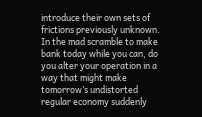introduce their own sets of frictions previously unknown. In the mad scramble to make bank today while you can, do you alter your operation in a way that might make tomorrow’s undistorted regular economy suddenly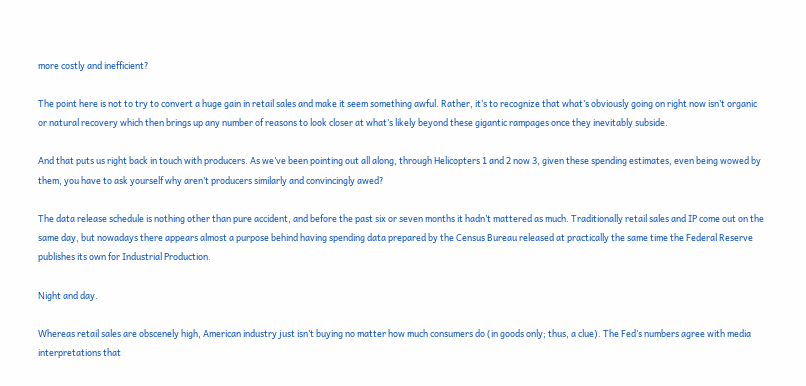more costly and inefficient?

The point here is not to try to convert a huge gain in retail sales and make it seem something awful. Rather, it’s to recognize that what’s obviously going on right now isn’t organic or natural recovery which then brings up any number of reasons to look closer at what’s likely beyond these gigantic rampages once they inevitably subside.

And that puts us right back in touch with producers. As we’ve been pointing out all along, through Helicopters 1 and 2 now 3, given these spending estimates, even being wowed by them, you have to ask yourself why aren’t producers similarly and convincingly awed?

The data release schedule is nothing other than pure accident, and before the past six or seven months it hadn’t mattered as much. Traditionally retail sales and IP come out on the same day, but nowadays there appears almost a purpose behind having spending data prepared by the Census Bureau released at practically the same time the Federal Reserve publishes its own for Industrial Production.

Night and day.

Whereas retail sales are obscenely high, American industry just isn’t buying no matter how much consumers do (in goods only; thus, a clue). The Fed’s numbers agree with media interpretations that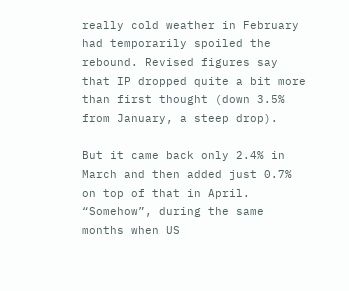really cold weather in February had temporarily spoiled the rebound. Revised figures say that IP dropped quite a bit more than first thought (down 3.5% from January, a steep drop).

But it came back only 2.4% in March and then added just 0.7% on top of that in April. “Somehow”, during the same months when US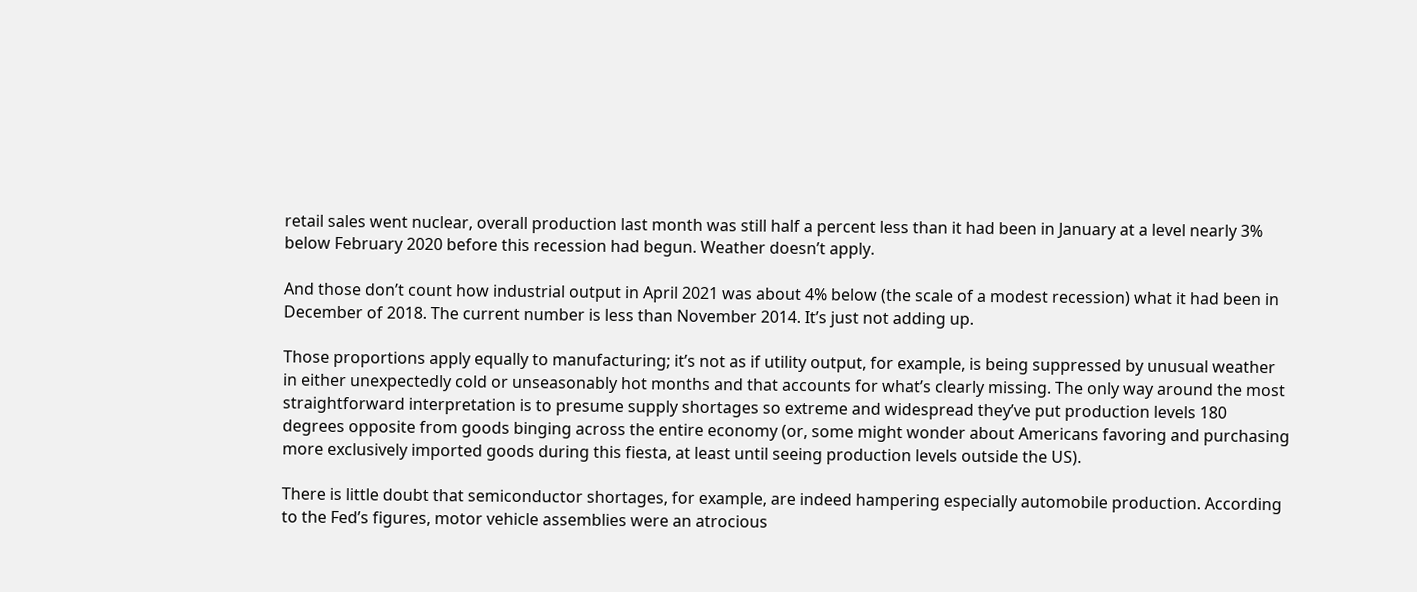retail sales went nuclear, overall production last month was still half a percent less than it had been in January at a level nearly 3% below February 2020 before this recession had begun. Weather doesn’t apply.

And those don’t count how industrial output in April 2021 was about 4% below (the scale of a modest recession) what it had been in December of 2018. The current number is less than November 2014. It’s just not adding up.

Those proportions apply equally to manufacturing; it’s not as if utility output, for example, is being suppressed by unusual weather in either unexpectedly cold or unseasonably hot months and that accounts for what’s clearly missing. The only way around the most straightforward interpretation is to presume supply shortages so extreme and widespread they’ve put production levels 180 degrees opposite from goods binging across the entire economy (or, some might wonder about Americans favoring and purchasing more exclusively imported goods during this fiesta, at least until seeing production levels outside the US).

There is little doubt that semiconductor shortages, for example, are indeed hampering especially automobile production. According to the Fed’s figures, motor vehicle assemblies were an atrocious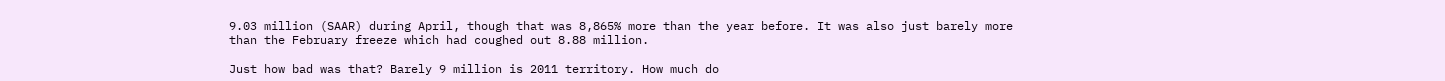9.03 million (SAAR) during April, though that was 8,865% more than the year before. It was also just barely more than the February freeze which had coughed out 8.88 million.

Just how bad was that? Barely 9 million is 2011 territory. How much do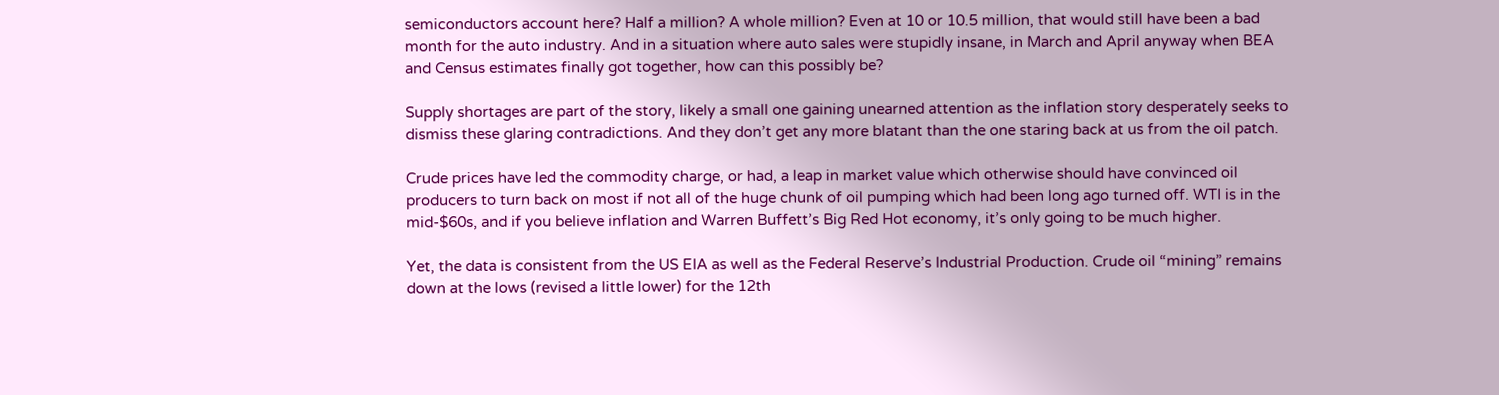semiconductors account here? Half a million? A whole million? Even at 10 or 10.5 million, that would still have been a bad month for the auto industry. And in a situation where auto sales were stupidly insane, in March and April anyway when BEA and Census estimates finally got together, how can this possibly be?

Supply shortages are part of the story, likely a small one gaining unearned attention as the inflation story desperately seeks to dismiss these glaring contradictions. And they don’t get any more blatant than the one staring back at us from the oil patch.

Crude prices have led the commodity charge, or had, a leap in market value which otherwise should have convinced oil producers to turn back on most if not all of the huge chunk of oil pumping which had been long ago turned off. WTI is in the mid-$60s, and if you believe inflation and Warren Buffett’s Big Red Hot economy, it’s only going to be much higher.

Yet, the data is consistent from the US EIA as well as the Federal Reserve’s Industrial Production. Crude oil “mining” remains down at the lows (revised a little lower) for the 12th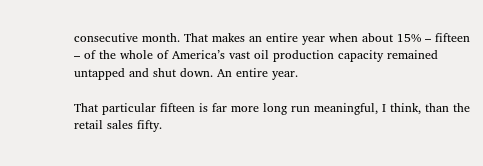consecutive month. That makes an entire year when about 15% – fifteen – of the whole of America’s vast oil production capacity remained untapped and shut down. An entire year.

That particular fifteen is far more long run meaningful, I think, than the retail sales fifty.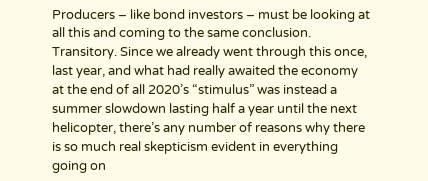Producers – like bond investors – must be looking at all this and coming to the same conclusion. Transitory. Since we already went through this once, last year, and what had really awaited the economy at the end of all 2020’s “stimulus” was instead a summer slowdown lasting half a year until the next helicopter, there’s any number of reasons why there is so much real skepticism evident in everything going on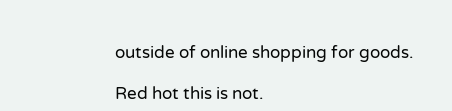outside of online shopping for goods.

Red hot this is not.